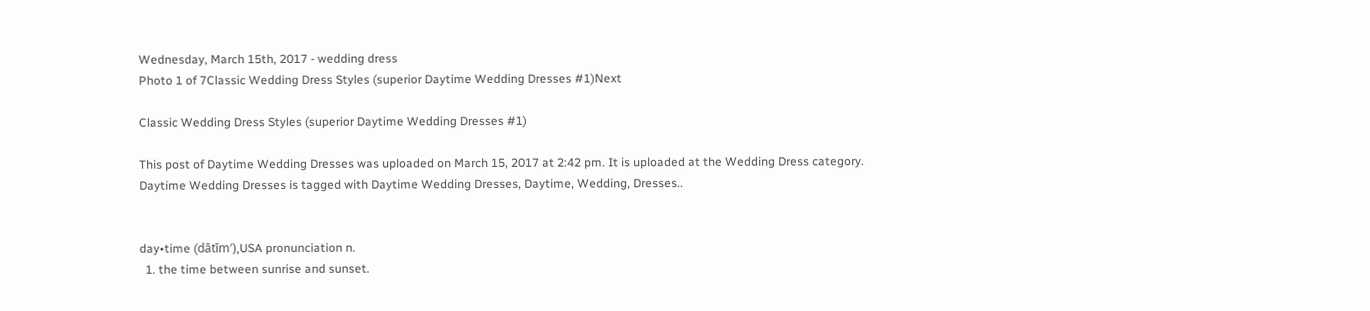Wednesday, March 15th, 2017 - wedding dress
Photo 1 of 7Classic Wedding Dress Styles (superior Daytime Wedding Dresses #1)Next

Classic Wedding Dress Styles (superior Daytime Wedding Dresses #1)

This post of Daytime Wedding Dresses was uploaded on March 15, 2017 at 2:42 pm. It is uploaded at the Wedding Dress category. Daytime Wedding Dresses is tagged with Daytime Wedding Dresses, Daytime, Wedding, Dresses..


day•time (dātīm′),USA pronunciation n.
  1. the time between sunrise and sunset.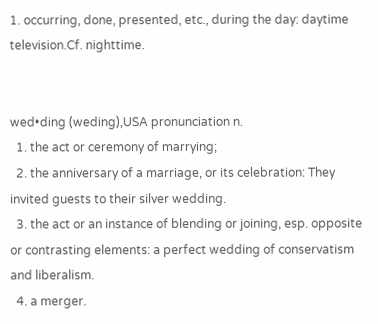1. occurring, done, presented, etc., during the day: daytime television.Cf. nighttime.


wed•ding (weding),USA pronunciation n.
  1. the act or ceremony of marrying;
  2. the anniversary of a marriage, or its celebration: They invited guests to their silver wedding.
  3. the act or an instance of blending or joining, esp. opposite or contrasting elements: a perfect wedding of conservatism and liberalism.
  4. a merger.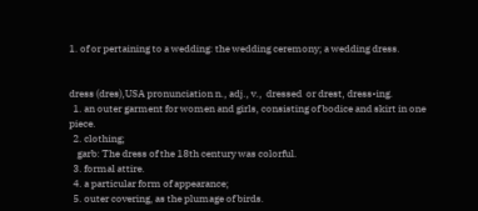1. of or pertaining to a wedding: the wedding ceremony; a wedding dress.


dress (dres),USA pronunciation n., adj., v.,  dressed  or drest, dress•ing.
  1. an outer garment for women and girls, consisting of bodice and skirt in one piece.
  2. clothing;
    garb: The dress of the 18th century was colorful.
  3. formal attire.
  4. a particular form of appearance;
  5. outer covering, as the plumage of birds.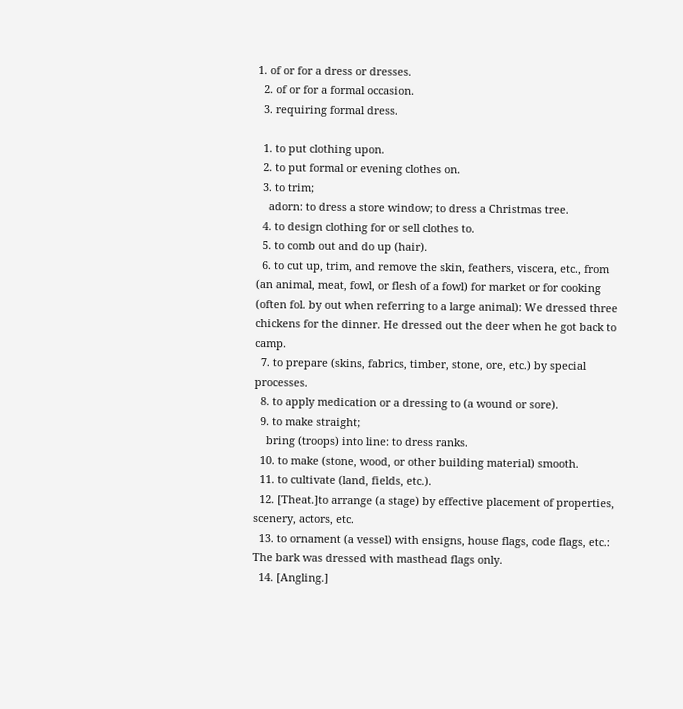1. of or for a dress or dresses.
  2. of or for a formal occasion.
  3. requiring formal dress.

  1. to put clothing upon.
  2. to put formal or evening clothes on.
  3. to trim;
    adorn: to dress a store window; to dress a Christmas tree.
  4. to design clothing for or sell clothes to.
  5. to comb out and do up (hair).
  6. to cut up, trim, and remove the skin, feathers, viscera, etc., from (an animal, meat, fowl, or flesh of a fowl) for market or for cooking (often fol. by out when referring to a large animal): We dressed three chickens for the dinner. He dressed out the deer when he got back to camp.
  7. to prepare (skins, fabrics, timber, stone, ore, etc.) by special processes.
  8. to apply medication or a dressing to (a wound or sore).
  9. to make straight;
    bring (troops) into line: to dress ranks.
  10. to make (stone, wood, or other building material) smooth.
  11. to cultivate (land, fields, etc.).
  12. [Theat.]to arrange (a stage) by effective placement of properties, scenery, actors, etc.
  13. to ornament (a vessel) with ensigns, house flags, code flags, etc.: The bark was dressed with masthead flags only.
  14. [Angling.]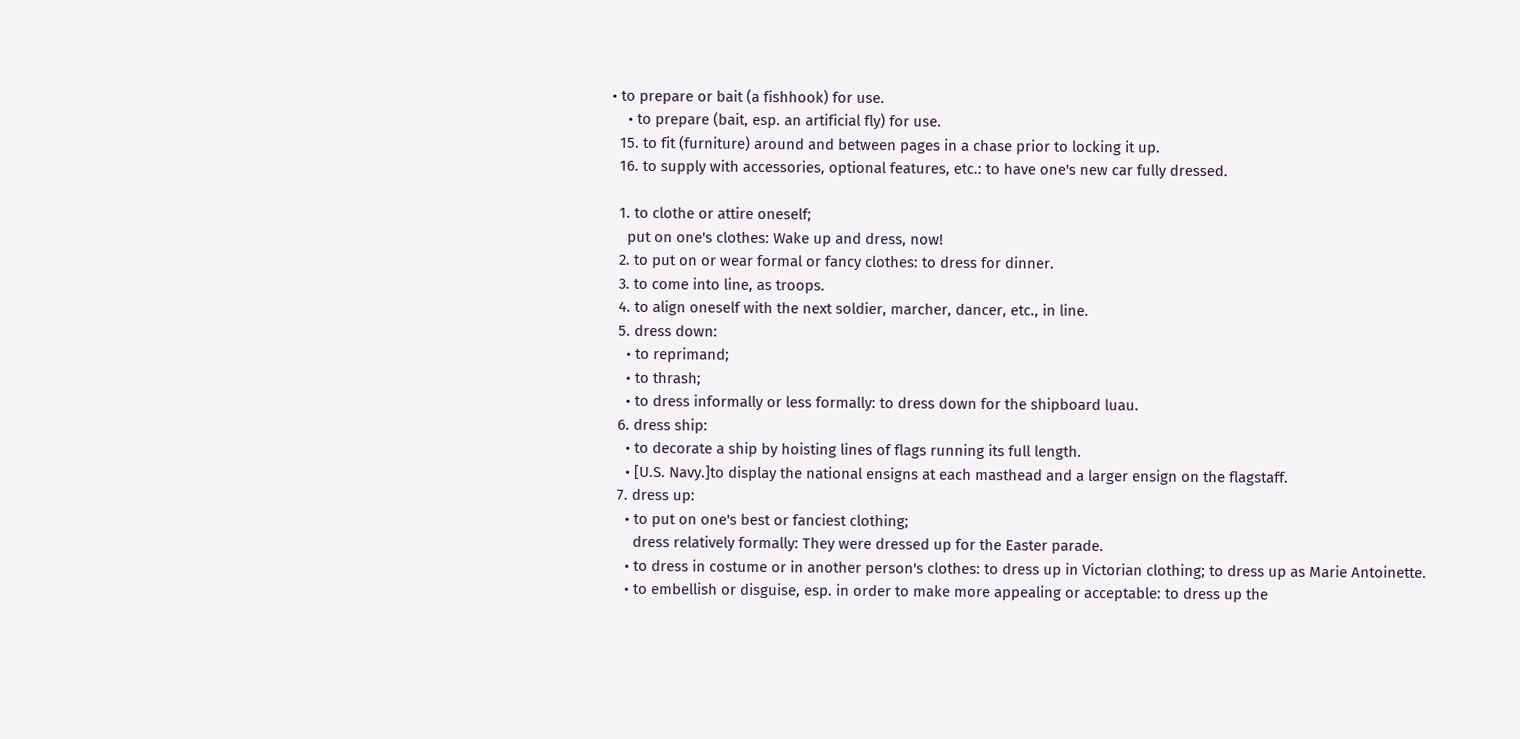• to prepare or bait (a fishhook) for use.
    • to prepare (bait, esp. an artificial fly) for use.
  15. to fit (furniture) around and between pages in a chase prior to locking it up.
  16. to supply with accessories, optional features, etc.: to have one's new car fully dressed.

  1. to clothe or attire oneself;
    put on one's clothes: Wake up and dress, now!
  2. to put on or wear formal or fancy clothes: to dress for dinner.
  3. to come into line, as troops.
  4. to align oneself with the next soldier, marcher, dancer, etc., in line.
  5. dress down:
    • to reprimand;
    • to thrash;
    • to dress informally or less formally: to dress down for the shipboard luau.
  6. dress ship:
    • to decorate a ship by hoisting lines of flags running its full length.
    • [U.S. Navy.]to display the national ensigns at each masthead and a larger ensign on the flagstaff.
  7. dress up:
    • to put on one's best or fanciest clothing;
      dress relatively formally: They were dressed up for the Easter parade.
    • to dress in costume or in another person's clothes: to dress up in Victorian clothing; to dress up as Marie Antoinette.
    • to embellish or disguise, esp. in order to make more appealing or acceptable: to dress up the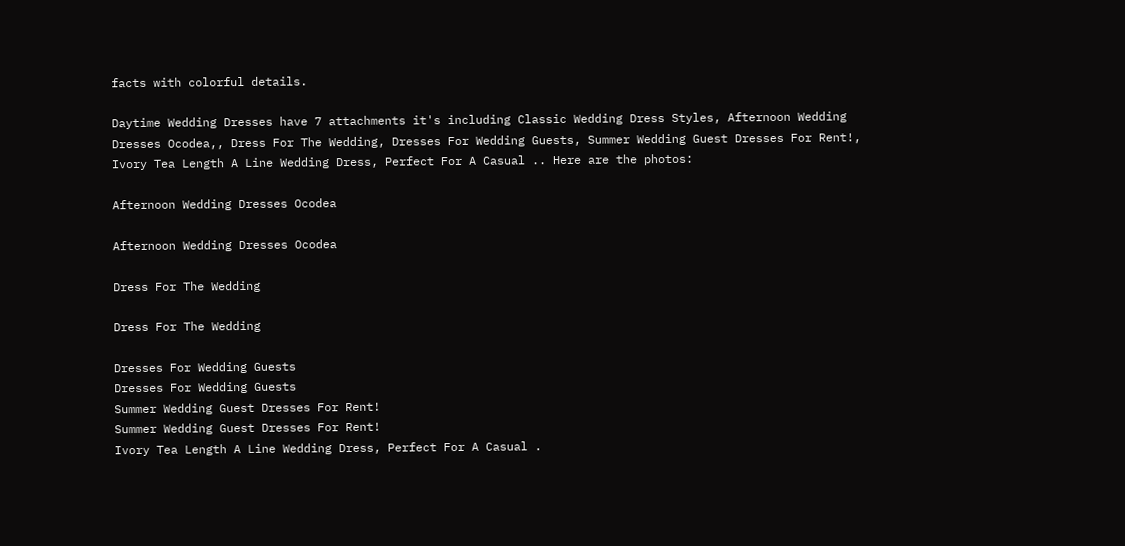facts with colorful details.

Daytime Wedding Dresses have 7 attachments it's including Classic Wedding Dress Styles, Afternoon Wedding Dresses Ocodea,, Dress For The Wedding, Dresses For Wedding Guests, Summer Wedding Guest Dresses For Rent!, Ivory Tea Length A Line Wedding Dress, Perfect For A Casual .. Here are the photos:

Afternoon Wedding Dresses Ocodea

Afternoon Wedding Dresses Ocodea

Dress For The Wedding

Dress For The Wedding

Dresses For Wedding Guests
Dresses For Wedding Guests
Summer Wedding Guest Dresses For Rent!
Summer Wedding Guest Dresses For Rent!
Ivory Tea Length A Line Wedding Dress, Perfect For A Casual .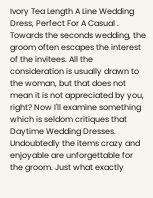Ivory Tea Length A Line Wedding Dress, Perfect For A Casual .
Towards the seconds wedding, the groom often escapes the interest of the invitees. All the consideration is usually drawn to the woman, but that does not mean it is not appreciated by you, right? Now I'll examine something which is seldom critiques that Daytime Wedding Dresses. Undoubtedly the items crazy and enjoyable are unforgettable for the groom. Just what exactly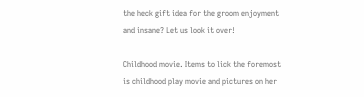the heck gift idea for the groom enjoyment and insane? Let us look it over!

Childhood movie. Items to lick the foremost is childhood play movie and pictures on her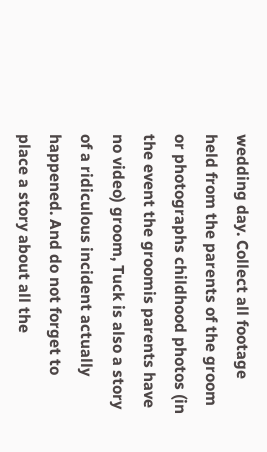wedding day. Collect all footage held from the parents of the groom or photographs childhood photos (in the event the groomis parents have no video) groom, Tuck is also a story of a ridiculous incident actually happened. And do not forget to place a story about all the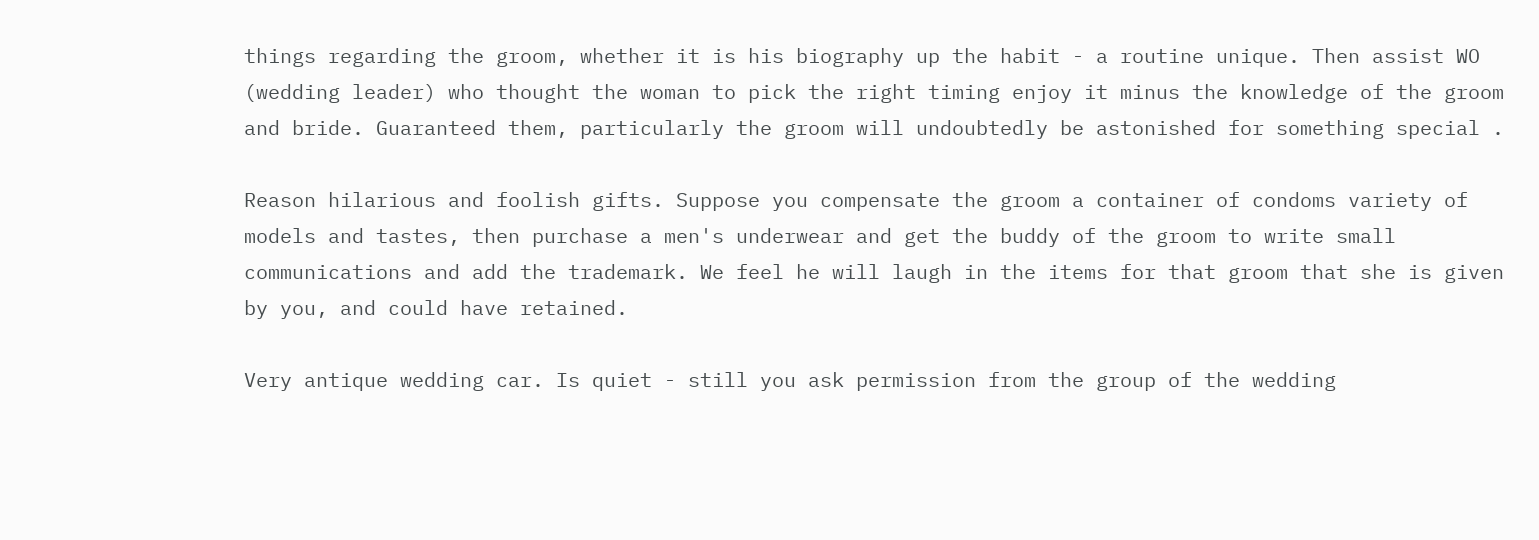things regarding the groom, whether it is his biography up the habit - a routine unique. Then assist WO (wedding leader) who thought the woman to pick the right timing enjoy it minus the knowledge of the groom and bride. Guaranteed them, particularly the groom will undoubtedly be astonished for something special .

Reason hilarious and foolish gifts. Suppose you compensate the groom a container of condoms variety of models and tastes, then purchase a men's underwear and get the buddy of the groom to write small communications and add the trademark. We feel he will laugh in the items for that groom that she is given by you, and could have retained.

Very antique wedding car. Is quiet - still you ask permission from the group of the wedding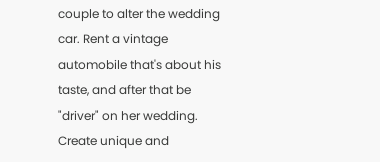couple to alter the wedding car. Rent a vintage automobile that's about his taste, and after that be "driver" on her wedding. Create unique and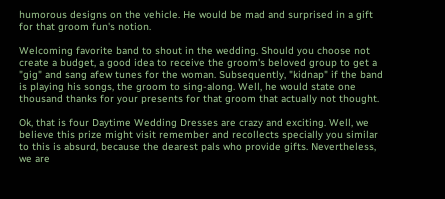humorous designs on the vehicle. He would be mad and surprised in a gift for that groom fun's notion.

Welcoming favorite band to shout in the wedding. Should you choose not create a budget, a good idea to receive the groom's beloved group to get a "gig" and sang afew tunes for the woman. Subsequently, "kidnap" if the band is playing his songs, the groom to sing-along. Well, he would state one thousand thanks for your presents for that groom that actually not thought.

Ok, that is four Daytime Wedding Dresses are crazy and exciting. Well, we believe this prize might visit remember and recollects specially you similar to this is absurd, because the dearest pals who provide gifts. Nevertheless, we are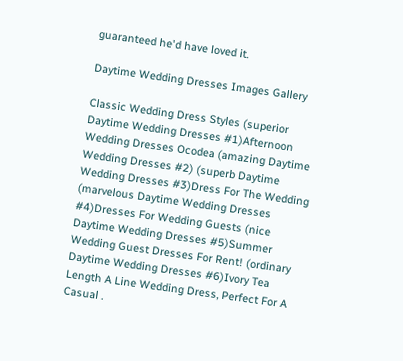guaranteed he'd have loved it.

Daytime Wedding Dresses Images Gallery

Classic Wedding Dress Styles (superior Daytime Wedding Dresses #1)Afternoon Wedding Dresses Ocodea (amazing Daytime Wedding Dresses #2) (superb Daytime Wedding Dresses #3)Dress For The Wedding (marvelous Daytime Wedding Dresses #4)Dresses For Wedding Guests (nice Daytime Wedding Dresses #5)Summer Wedding Guest Dresses For Rent! (ordinary Daytime Wedding Dresses #6)Ivory Tea Length A Line Wedding Dress, Perfect For A Casual .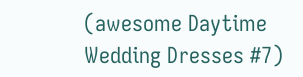(awesome Daytime Wedding Dresses #7)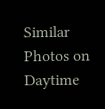Similar Photos on Daytime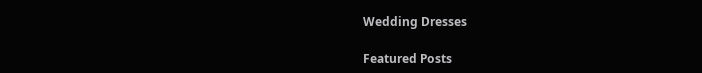Wedding Dresses

Featured Posts